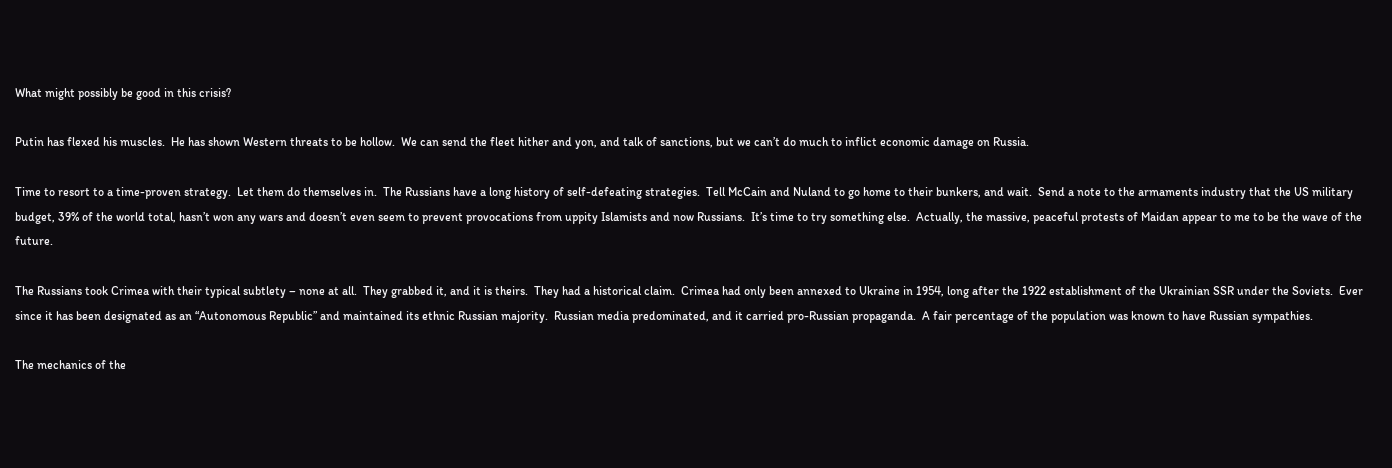What might possibly be good in this crisis?

Putin has flexed his muscles.  He has shown Western threats to be hollow.  We can send the fleet hither and yon, and talk of sanctions, but we can’t do much to inflict economic damage on Russia.

Time to resort to a time-proven strategy.  Let them do themselves in.  The Russians have a long history of self-defeating strategies.  Tell McCain and Nuland to go home to their bunkers, and wait.  Send a note to the armaments industry that the US military budget, 39% of the world total, hasn’t won any wars and doesn’t even seem to prevent provocations from uppity Islamists and now Russians.  It’s time to try something else.  Actually, the massive, peaceful protests of Maidan appear to me to be the wave of the future.

The Russians took Crimea with their typical subtlety – none at all.  They grabbed it, and it is theirs.  They had a historical claim.  Crimea had only been annexed to Ukraine in 1954, long after the 1922 establishment of the Ukrainian SSR under the Soviets.  Ever since it has been designated as an “Autonomous Republic” and maintained its ethnic Russian majority.  Russian media predominated, and it carried pro-Russian propaganda.  A fair percentage of the population was known to have Russian sympathies.

The mechanics of the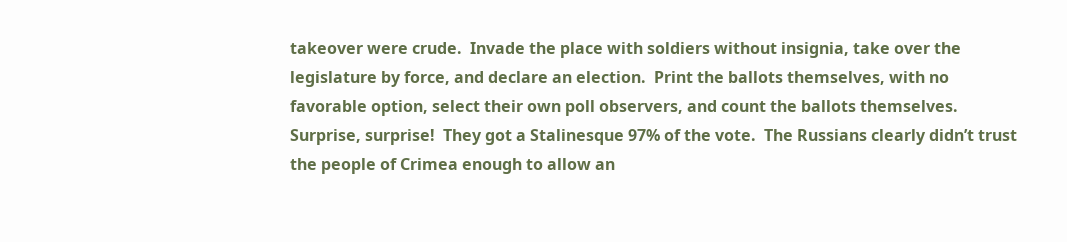takeover were crude.  Invade the place with soldiers without insignia, take over the legislature by force, and declare an election.  Print the ballots themselves, with no favorable option, select their own poll observers, and count the ballots themselves.  Surprise, surprise!  They got a Stalinesque 97% of the vote.  The Russians clearly didn’t trust the people of Crimea enough to allow an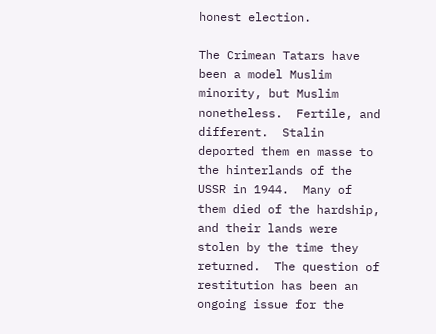honest election.

The Crimean Tatars have been a model Muslim minority, but Muslim nonetheless.  Fertile, and different.  Stalin deported them en masse to the hinterlands of the USSR in 1944.  Many of them died of the hardship, and their lands were stolen by the time they returned.  The question of restitution has been an ongoing issue for the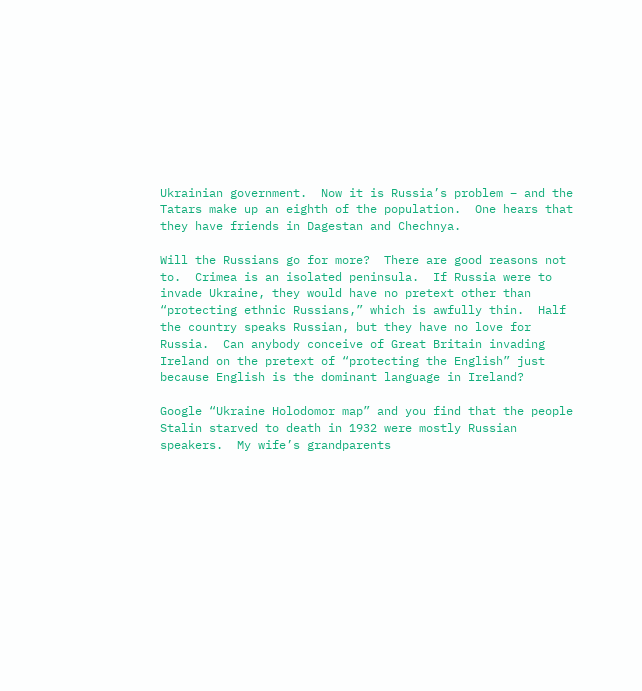Ukrainian government.  Now it is Russia’s problem – and the Tatars make up an eighth of the population.  One hears that they have friends in Dagestan and Chechnya.

Will the Russians go for more?  There are good reasons not to.  Crimea is an isolated peninsula.  If Russia were to invade Ukraine, they would have no pretext other than “protecting ethnic Russians,” which is awfully thin.  Half the country speaks Russian, but they have no love for Russia.  Can anybody conceive of Great Britain invading Ireland on the pretext of “protecting the English” just because English is the dominant language in Ireland?

Google “Ukraine Holodomor map” and you find that the people Stalin starved to death in 1932 were mostly Russian speakers.  My wife’s grandparents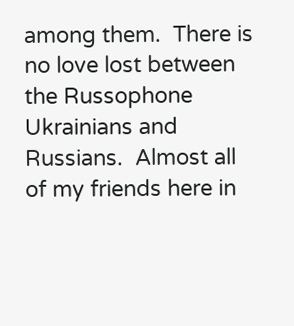among them.  There is no love lost between the Russophone Ukrainians and Russians.  Almost all of my friends here in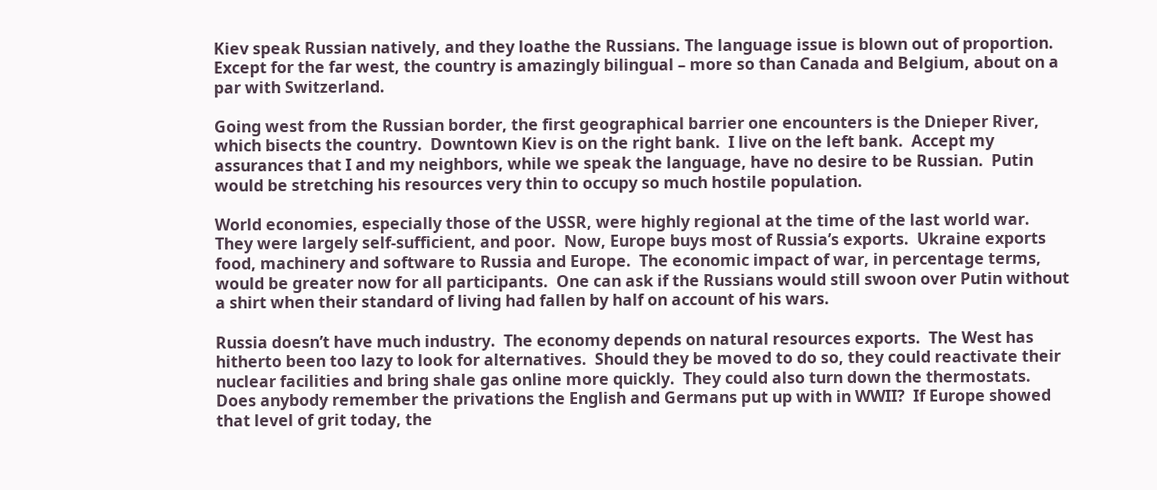Kiev speak Russian natively, and they loathe the Russians. The language issue is blown out of proportion.  Except for the far west, the country is amazingly bilingual – more so than Canada and Belgium, about on a par with Switzerland.

Going west from the Russian border, the first geographical barrier one encounters is the Dnieper River, which bisects the country.  Downtown Kiev is on the right bank.  I live on the left bank.  Accept my assurances that I and my neighbors, while we speak the language, have no desire to be Russian.  Putin would be stretching his resources very thin to occupy so much hostile population.

World economies, especially those of the USSR, were highly regional at the time of the last world war.  They were largely self-sufficient, and poor.  Now, Europe buys most of Russia’s exports.  Ukraine exports food, machinery and software to Russia and Europe.  The economic impact of war, in percentage terms, would be greater now for all participants.  One can ask if the Russians would still swoon over Putin without a shirt when their standard of living had fallen by half on account of his wars.

Russia doesn’t have much industry.  The economy depends on natural resources exports.  The West has hitherto been too lazy to look for alternatives.  Should they be moved to do so, they could reactivate their nuclear facilities and bring shale gas online more quickly.  They could also turn down the thermostats.   Does anybody remember the privations the English and Germans put up with in WWII?  If Europe showed that level of grit today, the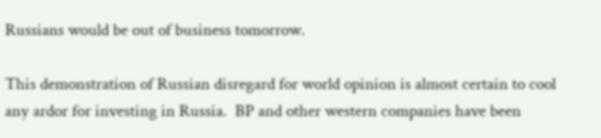Russians would be out of business tomorrow.

This demonstration of Russian disregard for world opinion is almost certain to cool any ardor for investing in Russia.  BP and other western companies have been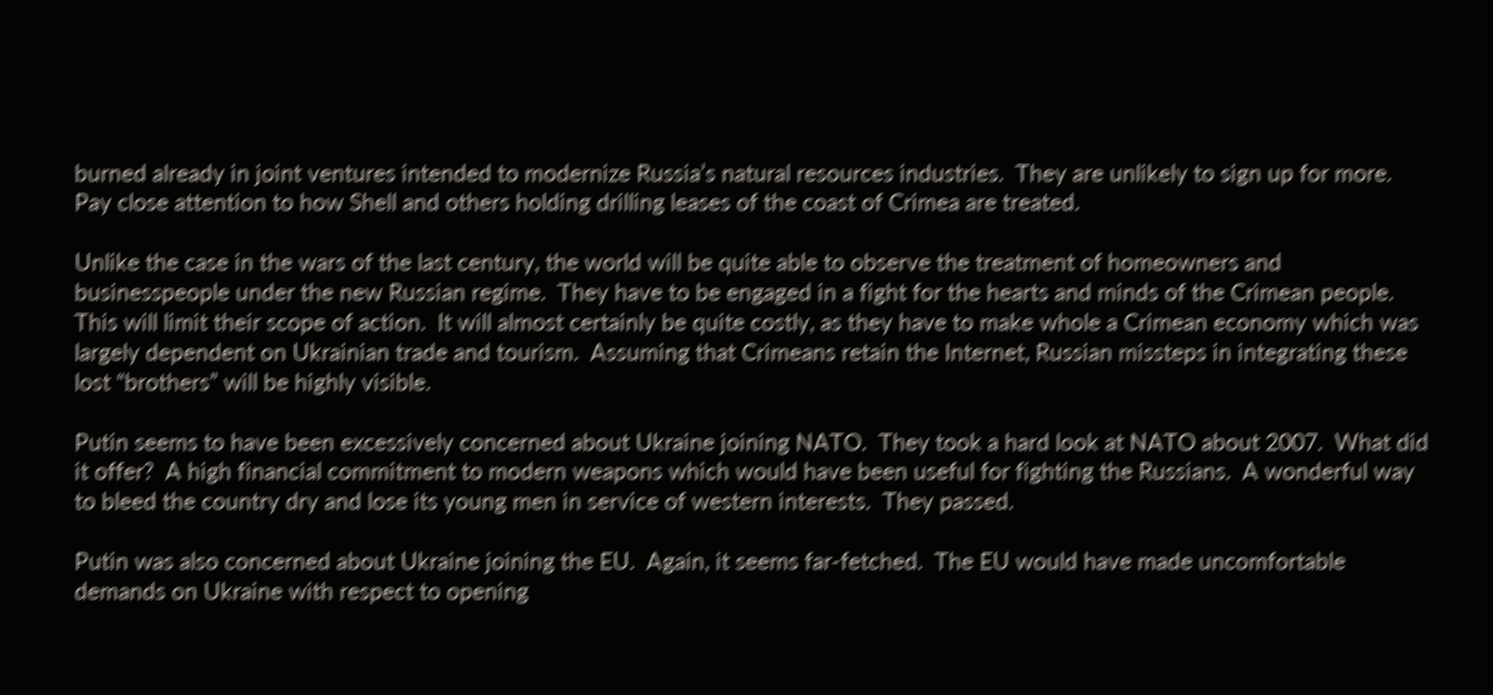burned already in joint ventures intended to modernize Russia’s natural resources industries.  They are unlikely to sign up for more.  Pay close attention to how Shell and others holding drilling leases of the coast of Crimea are treated.

Unlike the case in the wars of the last century, the world will be quite able to observe the treatment of homeowners and businesspeople under the new Russian regime.  They have to be engaged in a fight for the hearts and minds of the Crimean people.  This will limit their scope of action.  It will almost certainly be quite costly, as they have to make whole a Crimean economy which was largely dependent on Ukrainian trade and tourism.  Assuming that Crimeans retain the Internet, Russian missteps in integrating these lost “brothers” will be highly visible.

Putin seems to have been excessively concerned about Ukraine joining NATO.  They took a hard look at NATO about 2007.  What did it offer?  A high financial commitment to modern weapons which would have been useful for fighting the Russians.  A wonderful way to bleed the country dry and lose its young men in service of western interests.  They passed.

Putin was also concerned about Ukraine joining the EU.  Again, it seems far-fetched.  The EU would have made uncomfortable demands on Ukraine with respect to opening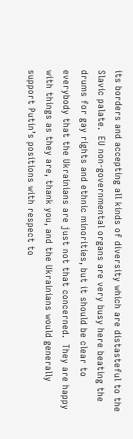its borders and accepting all kinds of diversity which are distasteful to the Slavic palate.  EU non-governmental organs are very busy here beating the drums for gay rights and ethnic minorities, but it should be clear to everybody that the Ukrainians are just not that concerned.  They are happy with things as they are, thank you, and the Ukrainians would generally support Putin’s positions with respect to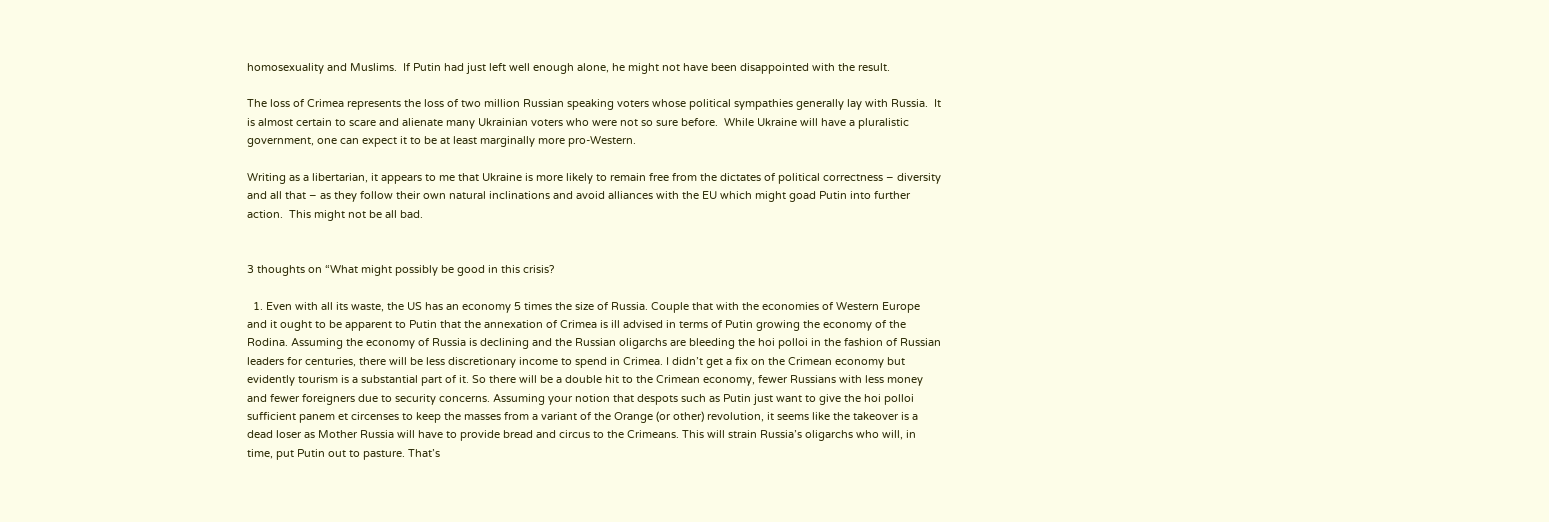homosexuality and Muslims.  If Putin had just left well enough alone, he might not have been disappointed with the result.

The loss of Crimea represents the loss of two million Russian speaking voters whose political sympathies generally lay with Russia.  It is almost certain to scare and alienate many Ukrainian voters who were not so sure before.  While Ukraine will have a pluralistic government, one can expect it to be at least marginally more pro-Western.

Writing as a libertarian, it appears to me that Ukraine is more likely to remain free from the dictates of political correctness – diversity and all that – as they follow their own natural inclinations and avoid alliances with the EU which might goad Putin into further action.  This might not be all bad.


3 thoughts on “What might possibly be good in this crisis?

  1. Even with all its waste, the US has an economy 5 times the size of Russia. Couple that with the economies of Western Europe and it ought to be apparent to Putin that the annexation of Crimea is ill advised in terms of Putin growing the economy of the Rodina. Assuming the economy of Russia is declining and the Russian oligarchs are bleeding the hoi polloi in the fashion of Russian leaders for centuries, there will be less discretionary income to spend in Crimea. I didn’t get a fix on the Crimean economy but evidently tourism is a substantial part of it. So there will be a double hit to the Crimean economy, fewer Russians with less money and fewer foreigners due to security concerns. Assuming your notion that despots such as Putin just want to give the hoi polloi sufficient panem et circenses to keep the masses from a variant of the Orange (or other) revolution, it seems like the takeover is a dead loser as Mother Russia will have to provide bread and circus to the Crimeans. This will strain Russia’s oligarchs who will, in time, put Putin out to pasture. That’s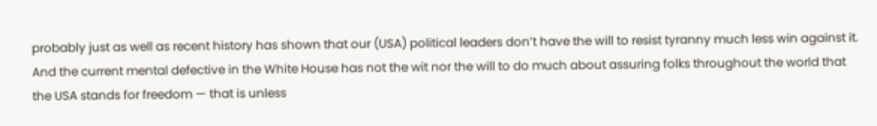probably just as well as recent history has shown that our (USA) political leaders don’t have the will to resist tyranny much less win against it. And the current mental defective in the White House has not the wit nor the will to do much about assuring folks throughout the world that the USA stands for freedom — that is unless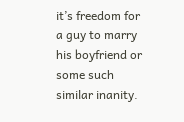it’s freedom for a guy to marry his boyfriend or some such similar inanity.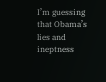I’m guessing that Obama’s lies and ineptness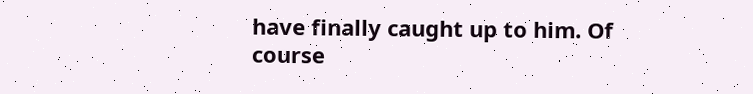have finally caught up to him. Of course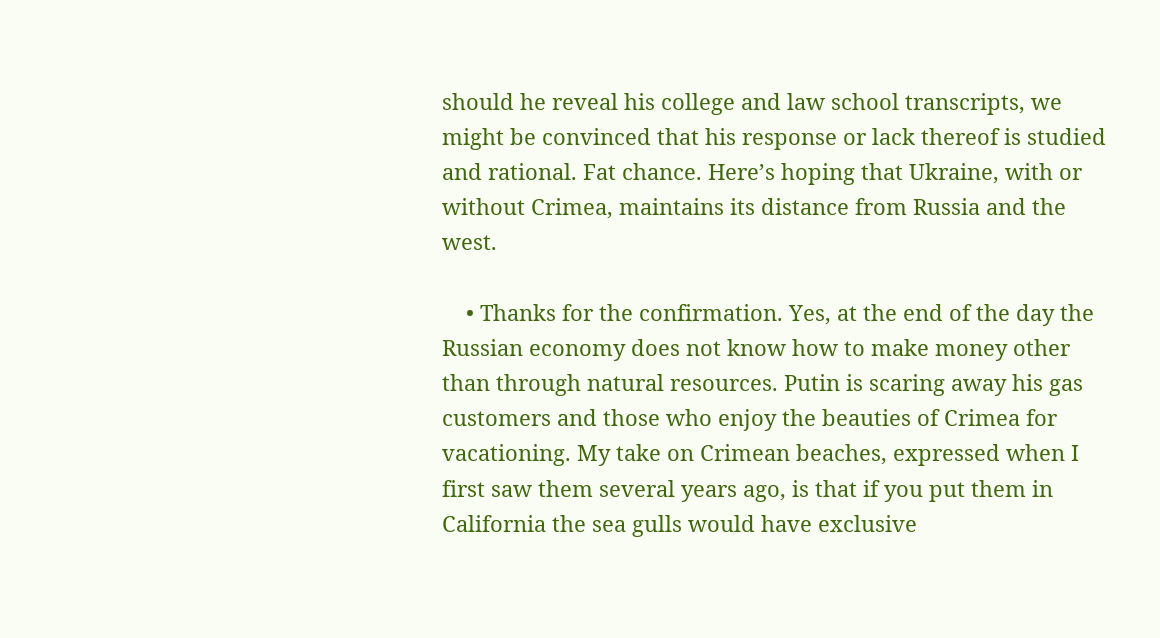should he reveal his college and law school transcripts, we might be convinced that his response or lack thereof is studied and rational. Fat chance. Here’s hoping that Ukraine, with or without Crimea, maintains its distance from Russia and the west.

    • Thanks for the confirmation. Yes, at the end of the day the Russian economy does not know how to make money other than through natural resources. Putin is scaring away his gas customers and those who enjoy the beauties of Crimea for vacationing. My take on Crimean beaches, expressed when I first saw them several years ago, is that if you put them in California the sea gulls would have exclusive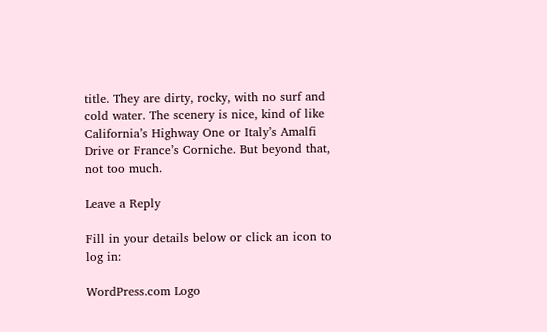title. They are dirty, rocky, with no surf and cold water. The scenery is nice, kind of like California’s Highway One or Italy’s Amalfi Drive or France’s Corniche. But beyond that, not too much.

Leave a Reply

Fill in your details below or click an icon to log in:

WordPress.com Logo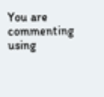You are commenting using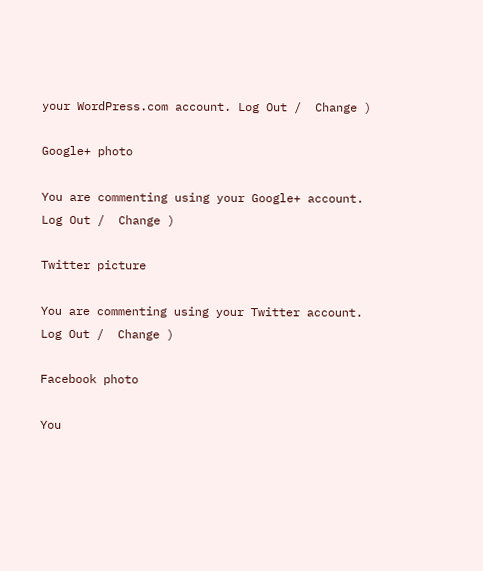your WordPress.com account. Log Out /  Change )

Google+ photo

You are commenting using your Google+ account. Log Out /  Change )

Twitter picture

You are commenting using your Twitter account. Log Out /  Change )

Facebook photo

You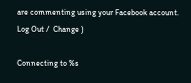are commenting using your Facebook account. Log Out /  Change )

Connecting to %s